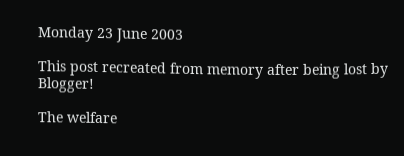Monday 23 June 2003

This post recreated from memory after being lost by Blogger!

The welfare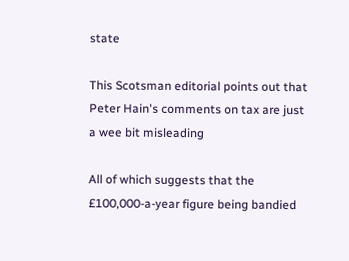state

This Scotsman editorial points out that Peter Hain's comments on tax are just a wee bit misleading

All of which suggests that the £100,000-a-year figure being bandied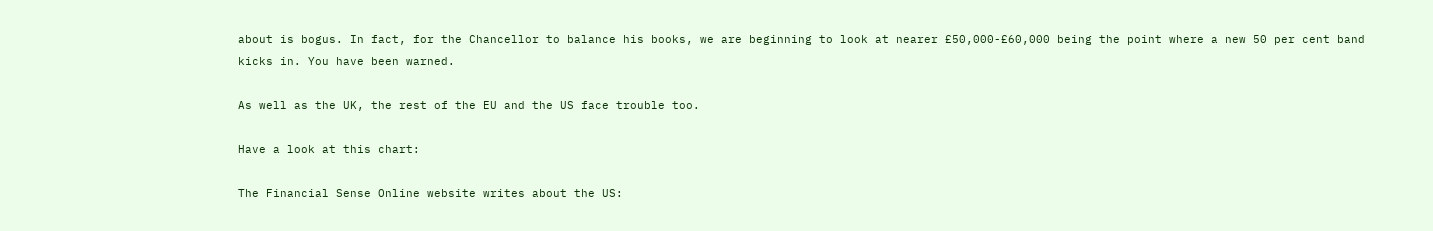about is bogus. In fact, for the Chancellor to balance his books, we are beginning to look at nearer £50,000-£60,000 being the point where a new 50 per cent band kicks in. You have been warned.

As well as the UK, the rest of the EU and the US face trouble too.

Have a look at this chart:

The Financial Sense Online website writes about the US: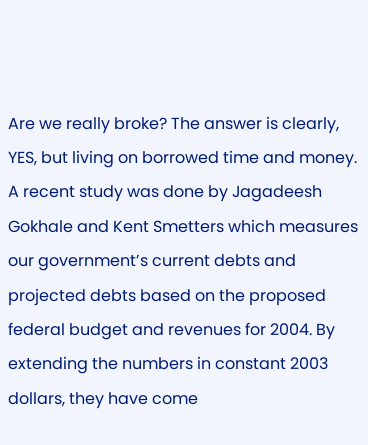Are we really broke? The answer is clearly, YES, but living on borrowed time and money. A recent study was done by Jagadeesh Gokhale and Kent Smetters which measures our government’s current debts and projected debts based on the proposed federal budget and revenues for 2004. By extending the numbers in constant 2003 dollars, they have come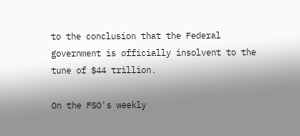to the conclusion that the Federal government is officially insolvent to the tune of $44 trillion.

On the FSO's weekly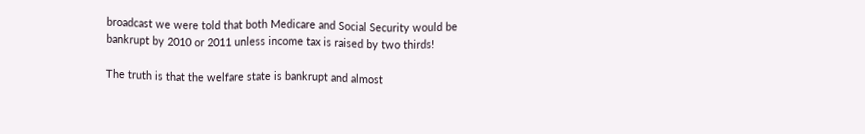broadcast we were told that both Medicare and Social Security would be bankrupt by 2010 or 2011 unless income tax is raised by two thirds!

The truth is that the welfare state is bankrupt and almost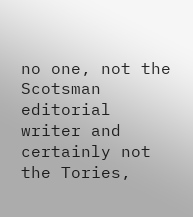no one, not the Scotsman editorial writer and certainly not the Tories,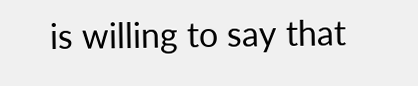is willing to say that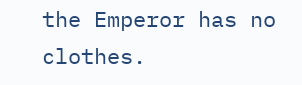the Emperor has no clothes.